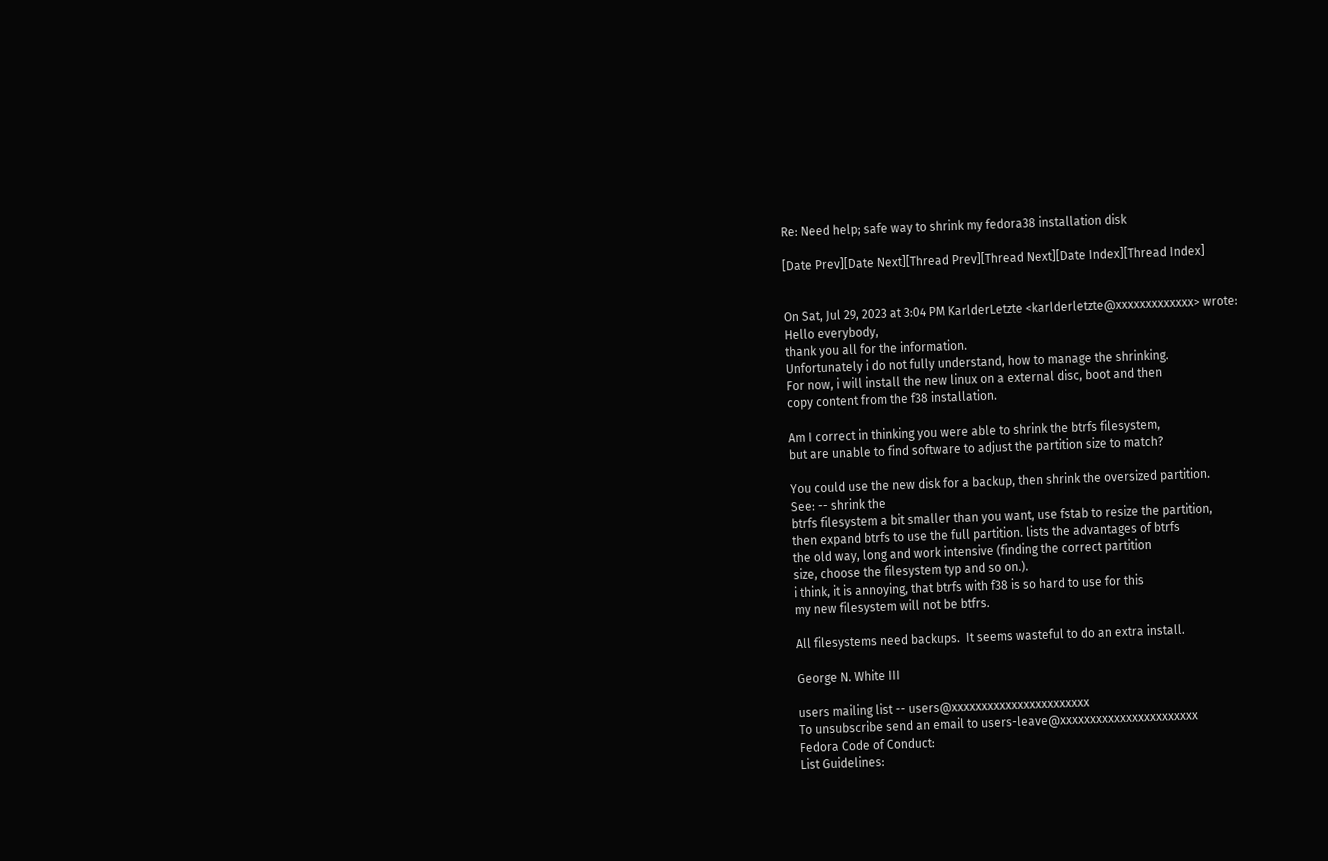Re: Need help; safe way to shrink my fedora38 installation disk

[Date Prev][Date Next][Thread Prev][Thread Next][Date Index][Thread Index]


On Sat, Jul 29, 2023 at 3:04 PM KarlderLetzte <karlderletzte@xxxxxxxxxxxxx> wrote:
Hello everybody,
thank you all for the information.
Unfortunately i do not fully understand, how to manage the shrinking.
For now, i will install the new linux on a external disc, boot and then
copy content from the f38 installation.

Am I correct in thinking you were able to shrink the btrfs filesystem,
but are unable to find software to adjust the partition size to match?

You could use the new disk for a backup, then shrink the oversized partition.
See: -- shrink the
btrfs filesystem a bit smaller than you want, use fstab to resize the partition,
then expand btrfs to use the full partition. lists the advantages of btrfs
the old way, long and work intensive (finding the correct partition
size, choose the filesystem typ and so on.).
i think, it is annoying, that btrfs with f38 is so hard to use for this
my new filesystem will not be btfrs.

All filesystems need backups.  It seems wasteful to do an extra install.

George N. White III

users mailing list -- users@xxxxxxxxxxxxxxxxxxxxxxx
To unsubscribe send an email to users-leave@xxxxxxxxxxxxxxxxxxxxxxx
Fedora Code of Conduct:
List Guidelines: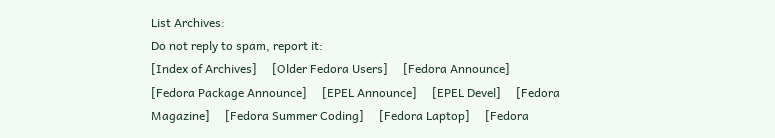List Archives:
Do not reply to spam, report it:
[Index of Archives]     [Older Fedora Users]     [Fedora Announce]     [Fedora Package Announce]     [EPEL Announce]     [EPEL Devel]     [Fedora Magazine]     [Fedora Summer Coding]     [Fedora Laptop]     [Fedora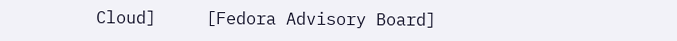Cloud]     [Fedora Advisory Board]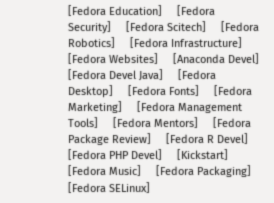[Fedora Education]     [Fedora Security]     [Fedora Scitech]     [Fedora Robotics]     [Fedora Infrastructure]     [Fedora Websites]     [Anaconda Devel]     [Fedora Devel Java]     [Fedora Desktop]     [Fedora Fonts]     [Fedora Marketing]     [Fedora Management Tools]     [Fedora Mentors]     [Fedora Package Review]     [Fedora R Devel]     [Fedora PHP Devel]     [Kickstart]     [Fedora Music]     [Fedora Packaging]     [Fedora SELinux]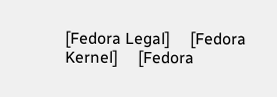[Fedora Legal]     [Fedora Kernel]     [Fedora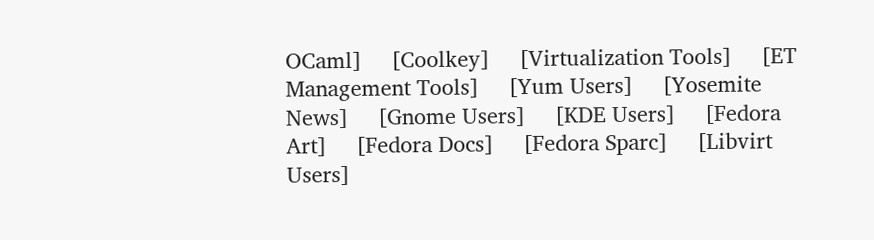OCaml]     [Coolkey]     [Virtualization Tools]     [ET Management Tools]     [Yum Users]     [Yosemite News]     [Gnome Users]     [KDE Users]     [Fedora Art]     [Fedora Docs]     [Fedora Sparc]     [Libvirt Users]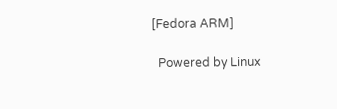[Fedora ARM]

  Powered by Linux